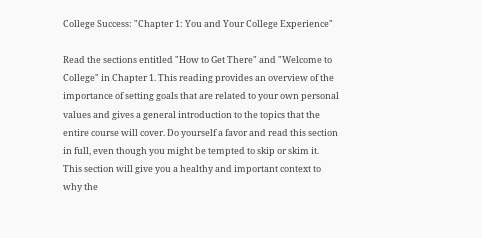College Success: "Chapter 1: You and Your College Experience"

Read the sections entitled "How to Get There" and "Welcome to College" in Chapter 1. This reading provides an overview of the importance of setting goals that are related to your own personal values and gives a general introduction to the topics that the entire course will cover. Do yourself a favor and read this section in full, even though you might be tempted to skip or skim it. This section will give you a healthy and important context to why the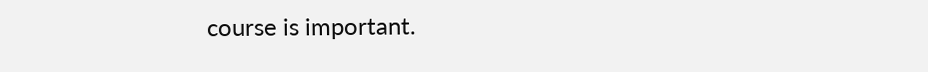course is important.